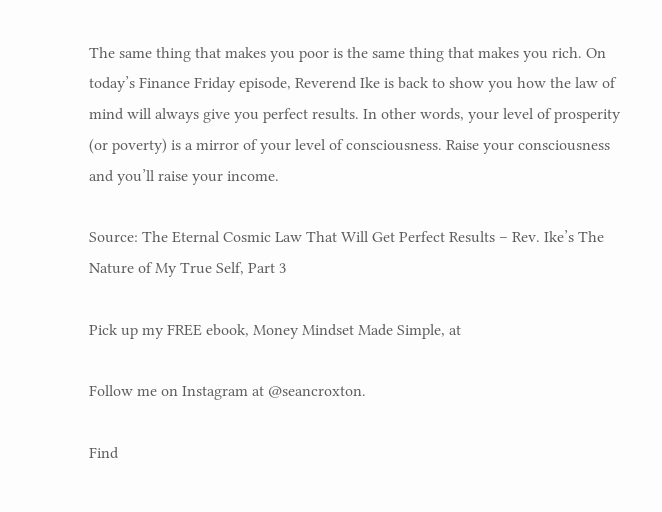The same thing that makes you poor is the same thing that makes you rich. On today’s Finance Friday episode, Reverend Ike is back to show you how the law of mind will always give you perfect results. In other words, your level of prosperity (or poverty) is a mirror of your level of consciousness. Raise your consciousness and you’ll raise your income.

Source: The Eternal Cosmic Law That Will Get Perfect Results – Rev. Ike’s The Nature of My True Self, Part 3

Pick up my FREE ebook, Money Mindset Made Simple, at

Follow me on Instagram at @seancroxton.

Find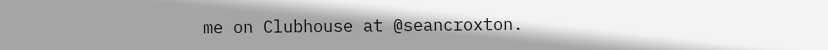me on Clubhouse at @seancroxton.